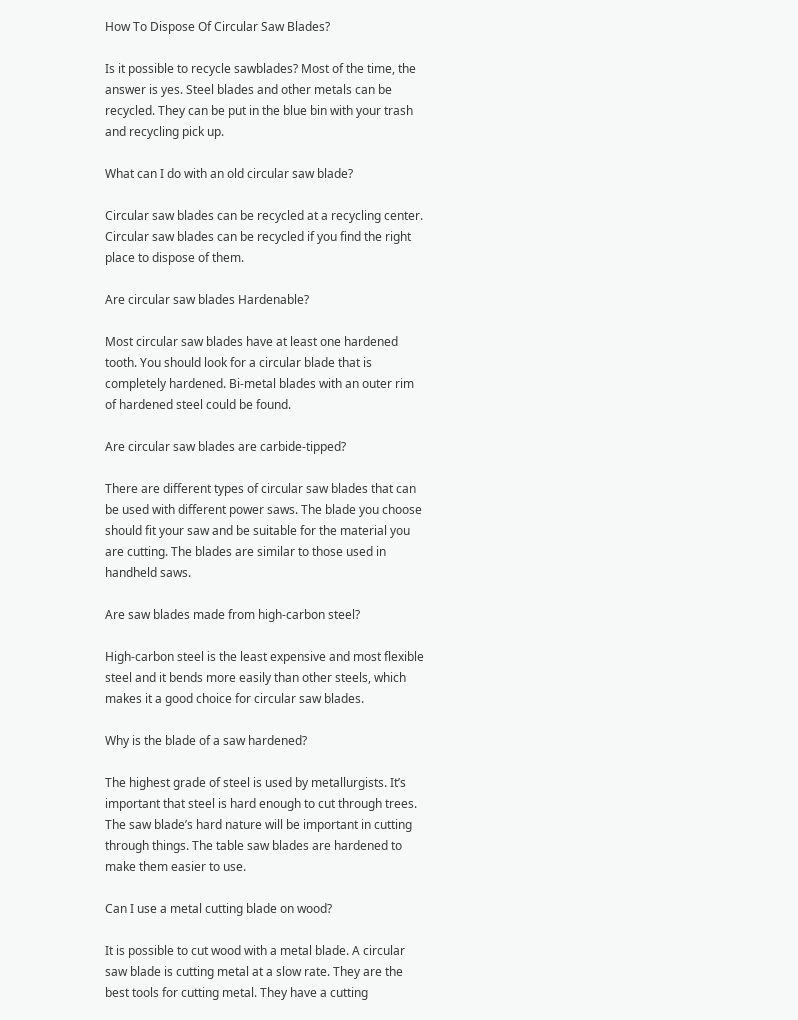How To Dispose Of Circular Saw Blades?

Is it possible to recycle sawblades? Most of the time, the answer is yes. Steel blades and other metals can be recycled. They can be put in the blue bin with your trash and recycling pick up.

What can I do with an old circular saw blade?

Circular saw blades can be recycled at a recycling center. Circular saw blades can be recycled if you find the right place to dispose of them.

Are circular saw blades Hardenable?

Most circular saw blades have at least one hardened tooth. You should look for a circular blade that is completely hardened. Bi-metal blades with an outer rim of hardened steel could be found.

Are circular saw blades are carbide-tipped?

There are different types of circular saw blades that can be used with different power saws. The blade you choose should fit your saw and be suitable for the material you are cutting. The blades are similar to those used in handheld saws.

Are saw blades made from high-carbon steel?

High-carbon steel is the least expensive and most flexible steel and it bends more easily than other steels, which makes it a good choice for circular saw blades.

Why is the blade of a saw hardened?

The highest grade of steel is used by metallurgists. It’s important that steel is hard enough to cut through trees. The saw blade’s hard nature will be important in cutting through things. The table saw blades are hardened to make them easier to use.

Can I use a metal cutting blade on wood?

It is possible to cut wood with a metal blade. A circular saw blade is cutting metal at a slow rate. They are the best tools for cutting metal. They have a cutting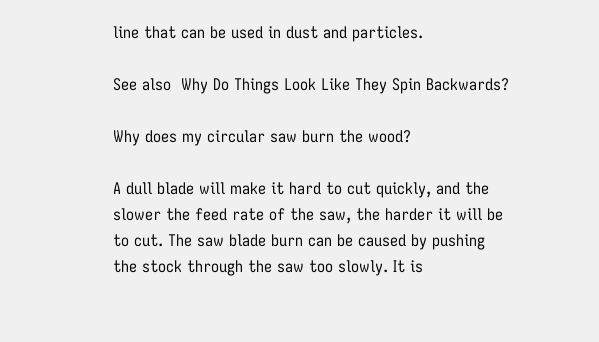line that can be used in dust and particles.

See also  Why Do Things Look Like They Spin Backwards?

Why does my circular saw burn the wood?

A dull blade will make it hard to cut quickly, and the slower the feed rate of the saw, the harder it will be to cut. The saw blade burn can be caused by pushing the stock through the saw too slowly. It is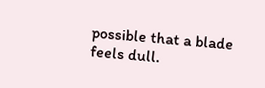possible that a blade feels dull.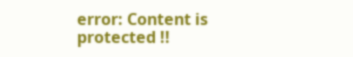error: Content is protected !!